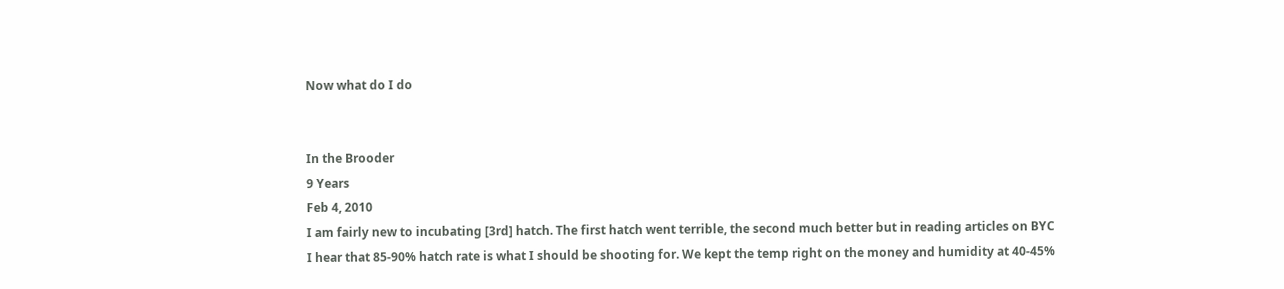Now what do I do


In the Brooder
9 Years
Feb 4, 2010
I am fairly new to incubating [3rd] hatch. The first hatch went terrible, the second much better but in reading articles on BYC I hear that 85-90% hatch rate is what I should be shooting for. We kept the temp right on the money and humidity at 40-45%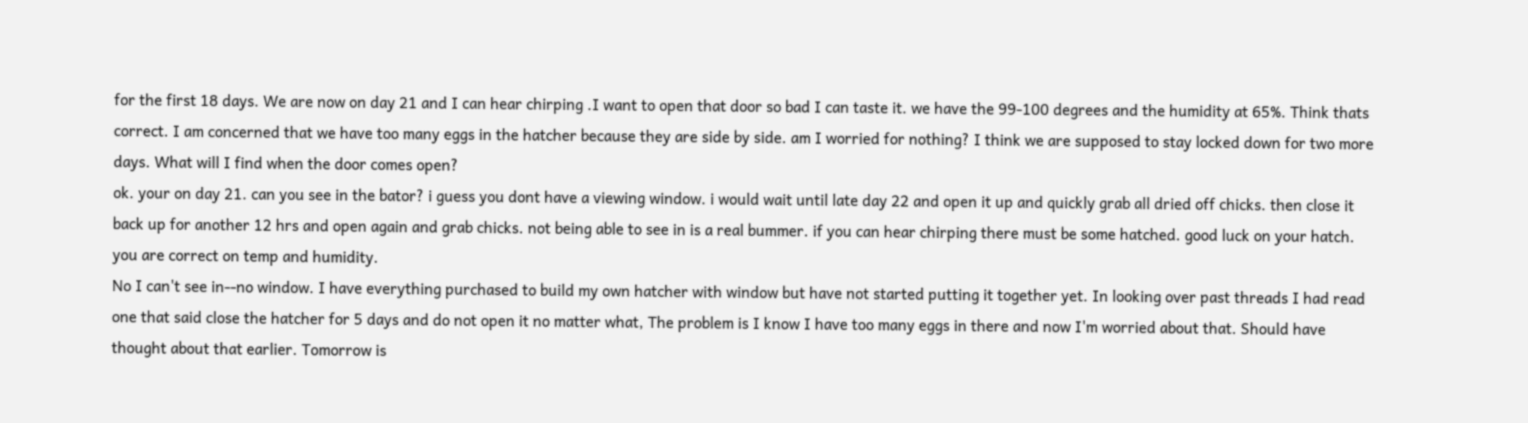for the first 18 days. We are now on day 21 and I can hear chirping .I want to open that door so bad I can taste it. we have the 99-100 degrees and the humidity at 65%. Think thats correct. I am concerned that we have too many eggs in the hatcher because they are side by side. am I worried for nothing? I think we are supposed to stay locked down for two more days. What will I find when the door comes open?
ok. your on day 21. can you see in the bator? i guess you dont have a viewing window. i would wait until late day 22 and open it up and quickly grab all dried off chicks. then close it back up for another 12 hrs and open again and grab chicks. not being able to see in is a real bummer. if you can hear chirping there must be some hatched. good luck on your hatch. you are correct on temp and humidity.
No I can't see in--no window. I have everything purchased to build my own hatcher with window but have not started putting it together yet. In looking over past threads I had read one that said close the hatcher for 5 days and do not open it no matter what, The problem is I know I have too many eggs in there and now I'm worried about that. Should have thought about that earlier. Tomorrow is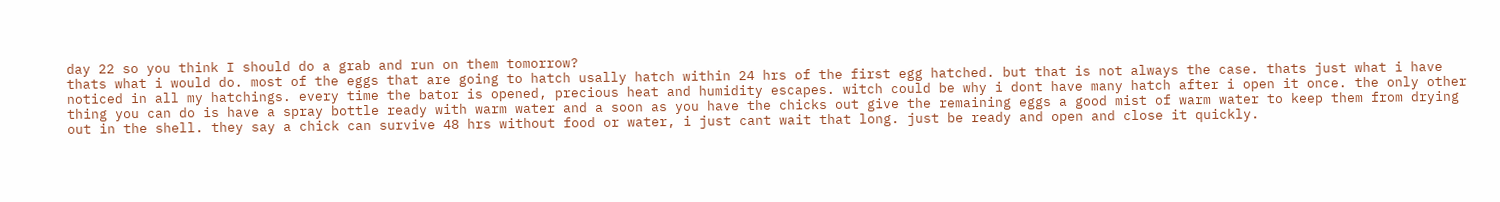day 22 so you think I should do a grab and run on them tomorrow?
thats what i would do. most of the eggs that are going to hatch usally hatch within 24 hrs of the first egg hatched. but that is not always the case. thats just what i have noticed in all my hatchings. every time the bator is opened, precious heat and humidity escapes. witch could be why i dont have many hatch after i open it once. the only other thing you can do is have a spray bottle ready with warm water and a soon as you have the chicks out give the remaining eggs a good mist of warm water to keep them from drying out in the shell. they say a chick can survive 48 hrs without food or water, i just cant wait that long. just be ready and open and close it quickly.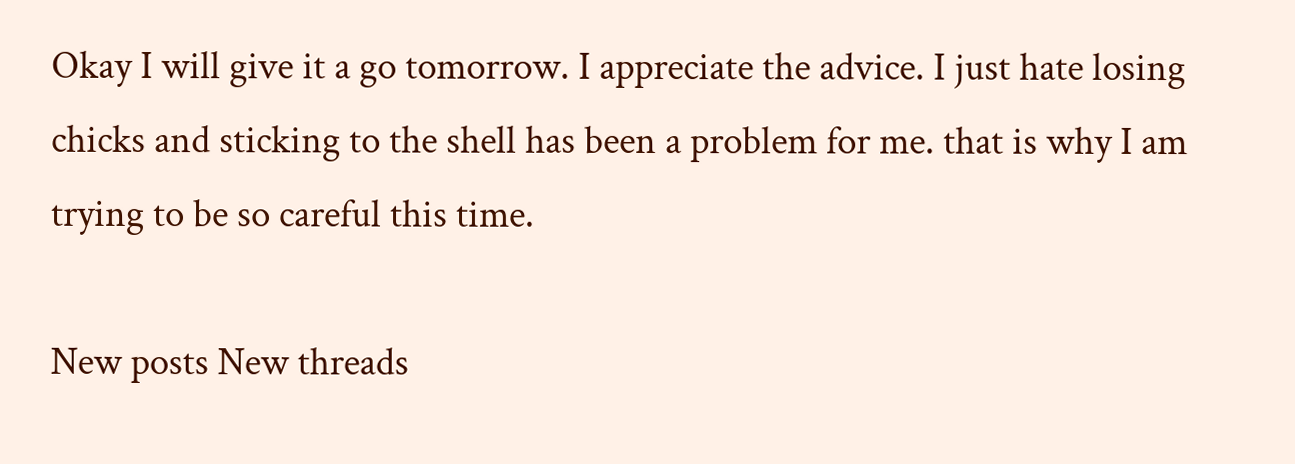Okay I will give it a go tomorrow. I appreciate the advice. I just hate losing chicks and sticking to the shell has been a problem for me. that is why I am trying to be so careful this time.

New posts New threads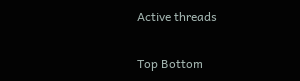Active threads

Top Bottom